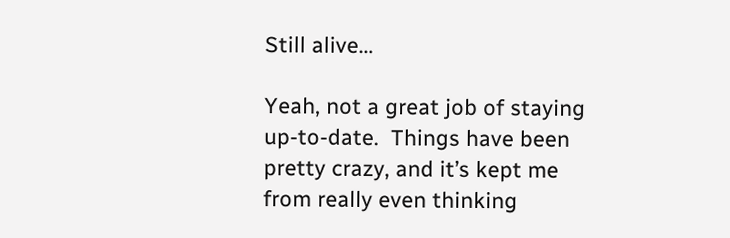Still alive…

Yeah, not a great job of staying up-to-date.  Things have been pretty crazy, and it’s kept me from really even thinking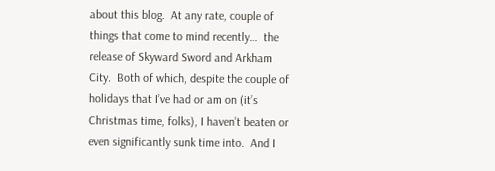about this blog.  At any rate, couple of things that come to mind recently…  the release of Skyward Sword and Arkham City.  Both of which, despite the couple of holidays that I’ve had or am on (it’s Christmas time, folks), I haven’t beaten or even significantly sunk time into.  And I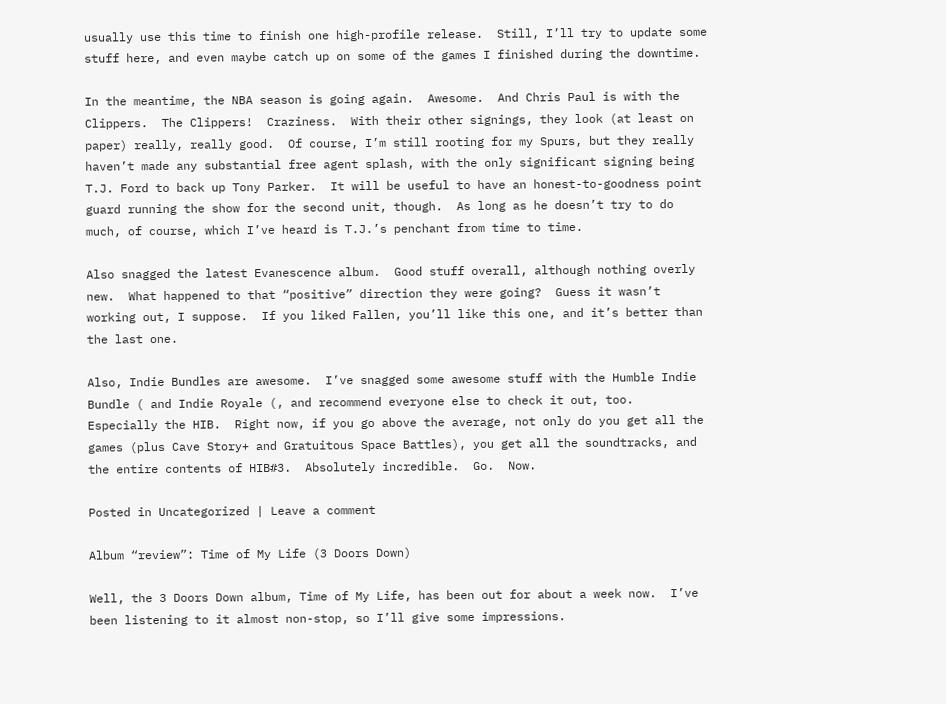usually use this time to finish one high-profile release.  Still, I’ll try to update some stuff here, and even maybe catch up on some of the games I finished during the downtime.

In the meantime, the NBA season is going again.  Awesome.  And Chris Paul is with the Clippers.  The Clippers!  Craziness.  With their other signings, they look (at least on paper) really, really good.  Of course, I’m still rooting for my Spurs, but they really haven’t made any substantial free agent splash, with the only significant signing being T.J. Ford to back up Tony Parker.  It will be useful to have an honest-to-goodness point guard running the show for the second unit, though.  As long as he doesn’t try to do much, of course, which I’ve heard is T.J.’s penchant from time to time.

Also snagged the latest Evanescence album.  Good stuff overall, although nothing overly new.  What happened to that “positive” direction they were going?  Guess it wasn’t working out, I suppose.  If you liked Fallen, you’ll like this one, and it’s better than the last one.

Also, Indie Bundles are awesome.  I’ve snagged some awesome stuff with the Humble Indie Bundle ( and Indie Royale (, and recommend everyone else to check it out, too.  Especially the HIB.  Right now, if you go above the average, not only do you get all the games (plus Cave Story+ and Gratuitous Space Battles), you get all the soundtracks, and the entire contents of HIB#3.  Absolutely incredible.  Go.  Now.

Posted in Uncategorized | Leave a comment

Album “review”: Time of My Life (3 Doors Down)

Well, the 3 Doors Down album, Time of My Life, has been out for about a week now.  I’ve been listening to it almost non-stop, so I’ll give some impressions.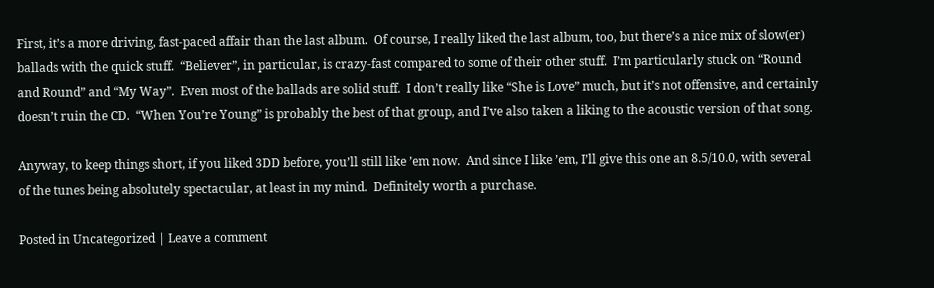First, it’s a more driving, fast-paced affair than the last album.  Of course, I really liked the last album, too, but there’s a nice mix of slow(er) ballads with the quick stuff.  “Believer”, in particular, is crazy-fast compared to some of their other stuff.  I’m particularly stuck on “Round and Round” and “My Way”.  Even most of the ballads are solid stuff.  I don’t really like “She is Love” much, but it’s not offensive, and certainly doesn’t ruin the CD.  “When You’re Young” is probably the best of that group, and I’ve also taken a liking to the acoustic version of that song.

Anyway, to keep things short, if you liked 3DD before, you’ll still like ’em now.  And since I like ’em, I’ll give this one an 8.5/10.0, with several of the tunes being absolutely spectacular, at least in my mind.  Definitely worth a purchase.

Posted in Uncategorized | Leave a comment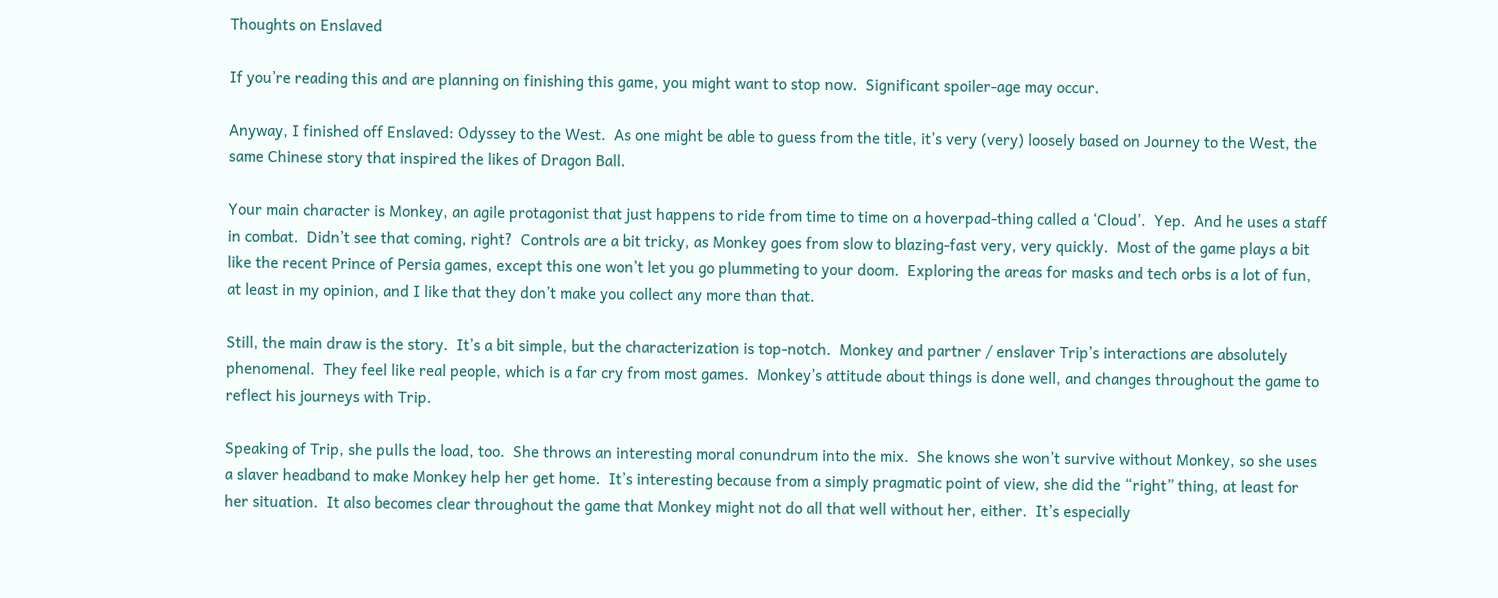Thoughts on Enslaved

If you’re reading this and are planning on finishing this game, you might want to stop now.  Significant spoiler-age may occur.

Anyway, I finished off Enslaved: Odyssey to the West.  As one might be able to guess from the title, it’s very (very) loosely based on Journey to the West, the same Chinese story that inspired the likes of Dragon Ball.

Your main character is Monkey, an agile protagonist that just happens to ride from time to time on a hoverpad-thing called a ‘Cloud’.  Yep.  And he uses a staff in combat.  Didn’t see that coming, right?  Controls are a bit tricky, as Monkey goes from slow to blazing-fast very, very quickly.  Most of the game plays a bit like the recent Prince of Persia games, except this one won’t let you go plummeting to your doom.  Exploring the areas for masks and tech orbs is a lot of fun, at least in my opinion, and I like that they don’t make you collect any more than that.

Still, the main draw is the story.  It’s a bit simple, but the characterization is top-notch.  Monkey and partner / enslaver Trip’s interactions are absolutely phenomenal.  They feel like real people, which is a far cry from most games.  Monkey’s attitude about things is done well, and changes throughout the game to reflect his journeys with Trip.

Speaking of Trip, she pulls the load, too.  She throws an interesting moral conundrum into the mix.  She knows she won’t survive without Monkey, so she uses a slaver headband to make Monkey help her get home.  It’s interesting because from a simply pragmatic point of view, she did the “right” thing, at least for her situation.  It also becomes clear throughout the game that Monkey might not do all that well without her, either.  It’s especially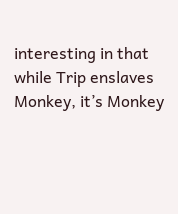interesting in that while Trip enslaves Monkey, it’s Monkey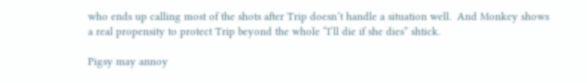who ends up calling most of the shots after Trip doesn’t handle a situation well.  And Monkey shows a real propensity to protect Trip beyond the whole “I’ll die if she dies” shtick.

Pigsy may annoy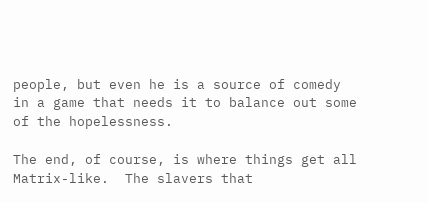people, but even he is a source of comedy in a game that needs it to balance out some of the hopelessness.

The end, of course, is where things get all Matrix-like.  The slavers that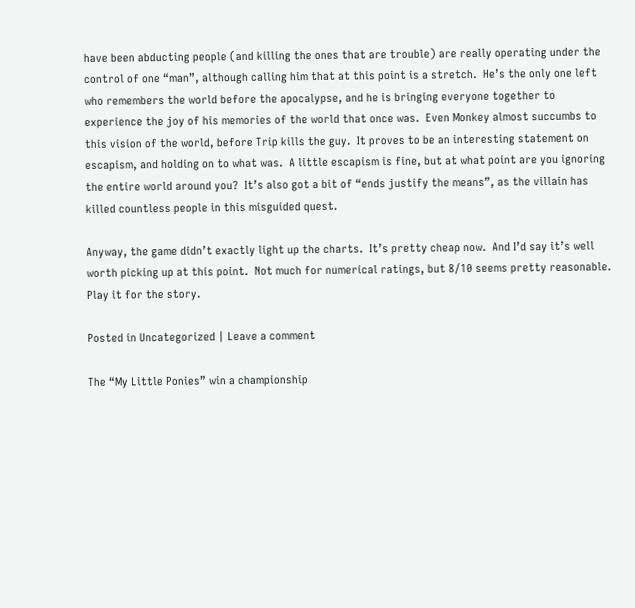have been abducting people (and killing the ones that are trouble) are really operating under the control of one “man”, although calling him that at this point is a stretch.  He’s the only one left who remembers the world before the apocalypse, and he is bringing everyone together to experience the joy of his memories of the world that once was.  Even Monkey almost succumbs to this vision of the world, before Trip kills the guy.  It proves to be an interesting statement on escapism, and holding on to what was.  A little escapism is fine, but at what point are you ignoring the entire world around you?  It’s also got a bit of “ends justify the means”, as the villain has killed countless people in this misguided quest.

Anyway, the game didn’t exactly light up the charts.  It’s pretty cheap now.  And I’d say it’s well worth picking up at this point.  Not much for numerical ratings, but 8/10 seems pretty reasonable.  Play it for the story.

Posted in Uncategorized | Leave a comment

The “My Little Ponies” win a championship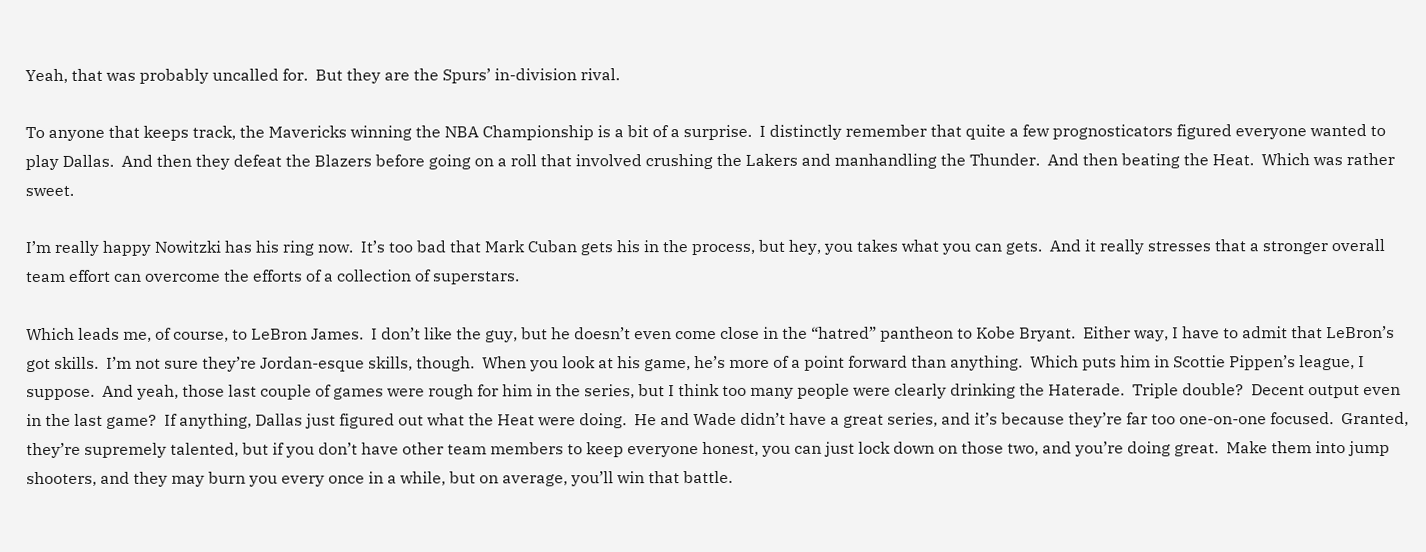Yeah, that was probably uncalled for.  But they are the Spurs’ in-division rival.

To anyone that keeps track, the Mavericks winning the NBA Championship is a bit of a surprise.  I distinctly remember that quite a few prognosticators figured everyone wanted to play Dallas.  And then they defeat the Blazers before going on a roll that involved crushing the Lakers and manhandling the Thunder.  And then beating the Heat.  Which was rather sweet.

I’m really happy Nowitzki has his ring now.  It’s too bad that Mark Cuban gets his in the process, but hey, you takes what you can gets.  And it really stresses that a stronger overall team effort can overcome the efforts of a collection of superstars.

Which leads me, of course, to LeBron James.  I don’t like the guy, but he doesn’t even come close in the “hatred” pantheon to Kobe Bryant.  Either way, I have to admit that LeBron’s got skills.  I’m not sure they’re Jordan-esque skills, though.  When you look at his game, he’s more of a point forward than anything.  Which puts him in Scottie Pippen’s league, I suppose.  And yeah, those last couple of games were rough for him in the series, but I think too many people were clearly drinking the Haterade.  Triple double?  Decent output even in the last game?  If anything, Dallas just figured out what the Heat were doing.  He and Wade didn’t have a great series, and it’s because they’re far too one-on-one focused.  Granted, they’re supremely talented, but if you don’t have other team members to keep everyone honest, you can just lock down on those two, and you’re doing great.  Make them into jump shooters, and they may burn you every once in a while, but on average, you’ll win that battle.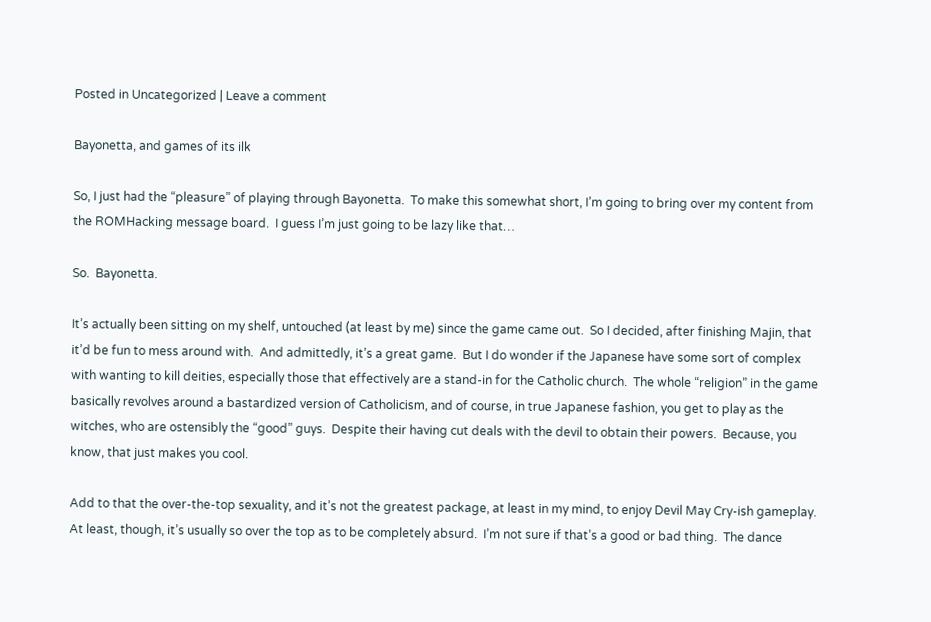Posted in Uncategorized | Leave a comment

Bayonetta, and games of its ilk

So, I just had the “pleasure” of playing through Bayonetta.  To make this somewhat short, I’m going to bring over my content from the ROMHacking message board.  I guess I’m just going to be lazy like that…

So.  Bayonetta.

It’s actually been sitting on my shelf, untouched (at least by me) since the game came out.  So I decided, after finishing Majin, that it’d be fun to mess around with.  And admittedly, it’s a great game.  But I do wonder if the Japanese have some sort of complex with wanting to kill deities, especially those that effectively are a stand-in for the Catholic church.  The whole “religion” in the game basically revolves around a bastardized version of Catholicism, and of course, in true Japanese fashion, you get to play as the witches, who are ostensibly the “good” guys.  Despite their having cut deals with the devil to obtain their powers.  Because, you know, that just makes you cool.

Add to that the over-the-top sexuality, and it’s not the greatest package, at least in my mind, to enjoy Devil May Cry-ish gameplay.  At least, though, it’s usually so over the top as to be completely absurd.  I’m not sure if that’s a good or bad thing.  The dance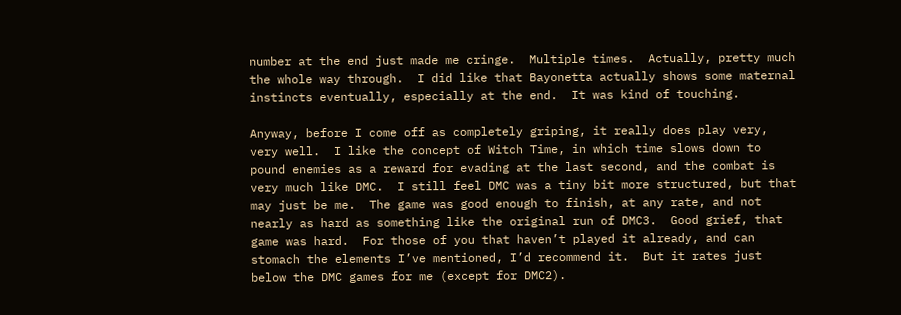number at the end just made me cringe.  Multiple times.  Actually, pretty much the whole way through.  I did like that Bayonetta actually shows some maternal instincts eventually, especially at the end.  It was kind of touching.

Anyway, before I come off as completely griping, it really does play very, very well.  I like the concept of Witch Time, in which time slows down to pound enemies as a reward for evading at the last second, and the combat is very much like DMC.  I still feel DMC was a tiny bit more structured, but that may just be me.  The game was good enough to finish, at any rate, and not nearly as hard as something like the original run of DMC3.  Good grief, that game was hard.  For those of you that haven’t played it already, and can stomach the elements I’ve mentioned, I’d recommend it.  But it rates just below the DMC games for me (except for DMC2).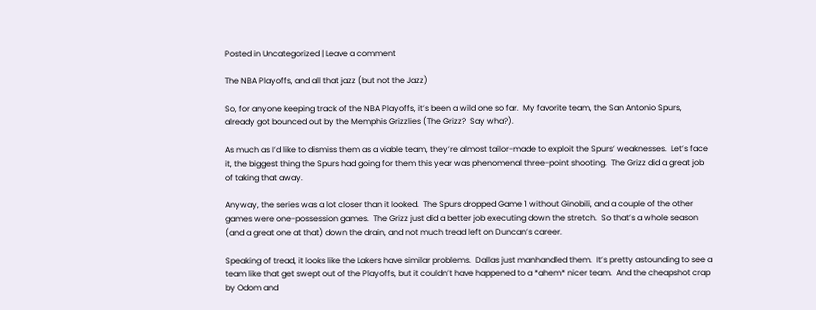Posted in Uncategorized | Leave a comment

The NBA Playoffs, and all that jazz (but not the Jazz)

So, for anyone keeping track of the NBA Playoffs, it’s been a wild one so far.  My favorite team, the San Antonio Spurs, already got bounced out by the Memphis Grizzlies (The Grizz?  Say wha?).

As much as I’d like to dismiss them as a viable team, they’re almost tailor-made to exploit the Spurs’ weaknesses.  Let’s face it, the biggest thing the Spurs had going for them this year was phenomenal three-point shooting.  The Grizz did a great job of taking that away.

Anyway, the series was a lot closer than it looked.  The Spurs dropped Game 1 without Ginobili, and a couple of the other games were one-possession games.  The Grizz just did a better job executing down the stretch.  So that’s a whole season (and a great one at that) down the drain, and not much tread left on Duncan’s career.

Speaking of tread, it looks like the Lakers have similar problems.  Dallas just manhandled them.  It’s pretty astounding to see a team like that get swept out of the Playoffs, but it couldn’t have happened to a *ahem* nicer team.  And the cheapshot crap by Odom and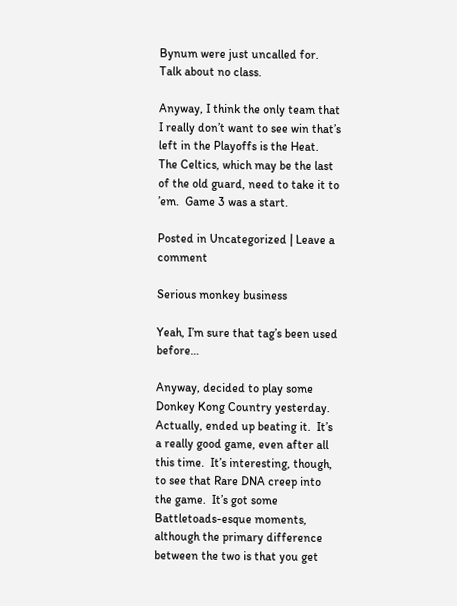Bynum were just uncalled for.  Talk about no class.

Anyway, I think the only team that I really don’t want to see win that’s left in the Playoffs is the Heat.  The Celtics, which may be the last of the old guard, need to take it to ’em.  Game 3 was a start.

Posted in Uncategorized | Leave a comment

Serious monkey business

Yeah, I’m sure that tag’s been used before…

Anyway, decided to play some Donkey Kong Country yesterday.  Actually, ended up beating it.  It’s a really good game, even after all this time.  It’s interesting, though, to see that Rare DNA creep into the game.  It’s got some Battletoads-esque moments, although the primary difference between the two is that you get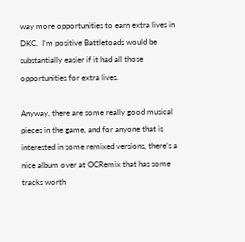way more opportunities to earn extra lives in DKC.  I’m positive Battletoads would be substantially easier if it had all those opportunities for extra lives.

Anyway, there are some really good musical pieces in the game, and for anyone that is interested in some remixed versions, there’s a nice album over at OCRemix that has some tracks worth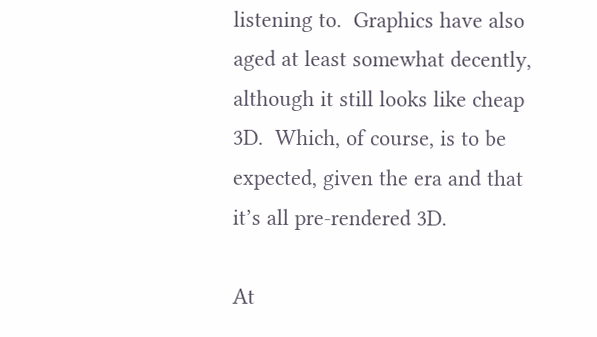listening to.  Graphics have also aged at least somewhat decently, although it still looks like cheap 3D.  Which, of course, is to be expected, given the era and that it’s all pre-rendered 3D.

At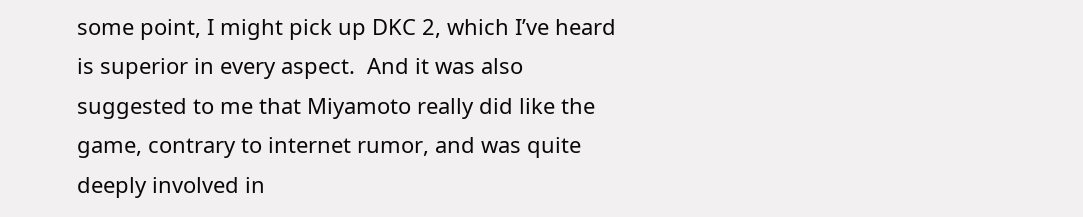some point, I might pick up DKC 2, which I’ve heard is superior in every aspect.  And it was also suggested to me that Miyamoto really did like the game, contrary to internet rumor, and was quite deeply involved in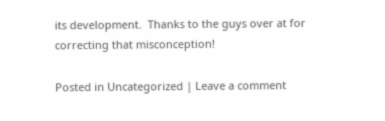its development.  Thanks to the guys over at for correcting that misconception!

Posted in Uncategorized | Leave a comment